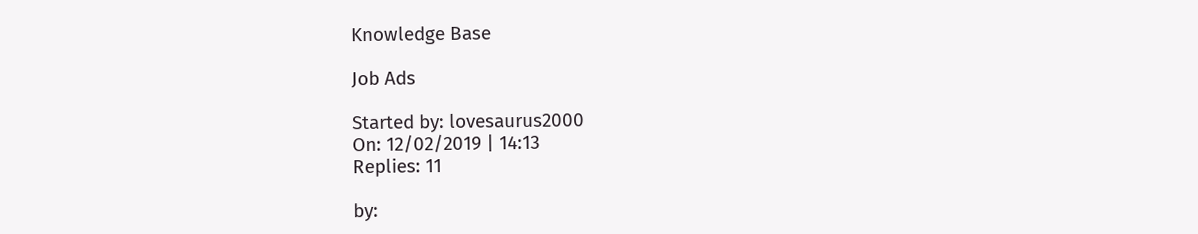Knowledge Base

Job Ads

Started by: lovesaurus2000
On: 12/02/2019 | 14:13
Replies: 11

by: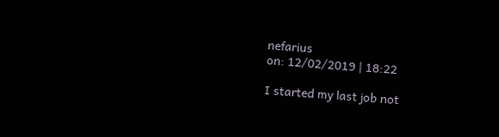nefarius
on: 12/02/2019 | 18:22

I started my last job not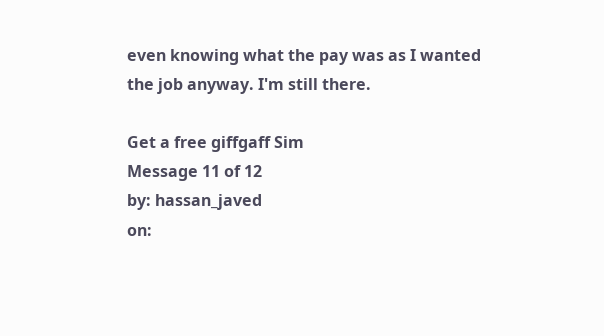even knowing what the pay was as I wanted the job anyway. I'm still there.

Get a free giffgaff Sim
Message 11 of 12
by: hassan_javed
on: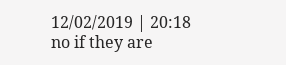12/02/2019 | 20:18
no if they are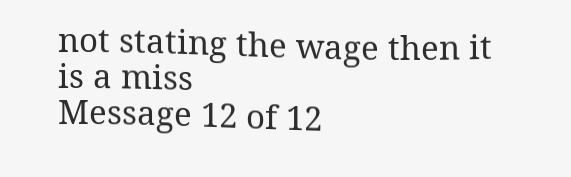not stating the wage then it is a miss
Message 12 of 12